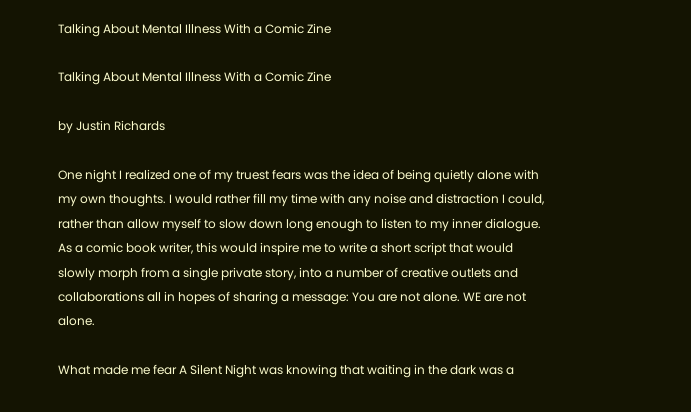Talking About Mental Illness With a Comic Zine

Talking About Mental Illness With a Comic Zine

by Justin Richards

One night I realized one of my truest fears was the idea of being quietly alone with my own thoughts. I would rather fill my time with any noise and distraction I could, rather than allow myself to slow down long enough to listen to my inner dialogue. As a comic book writer, this would inspire me to write a short script that would slowly morph from a single private story, into a number of creative outlets and collaborations all in hopes of sharing a message: You are not alone. WE are not alone.

What made me fear A Silent Night was knowing that waiting in the dark was a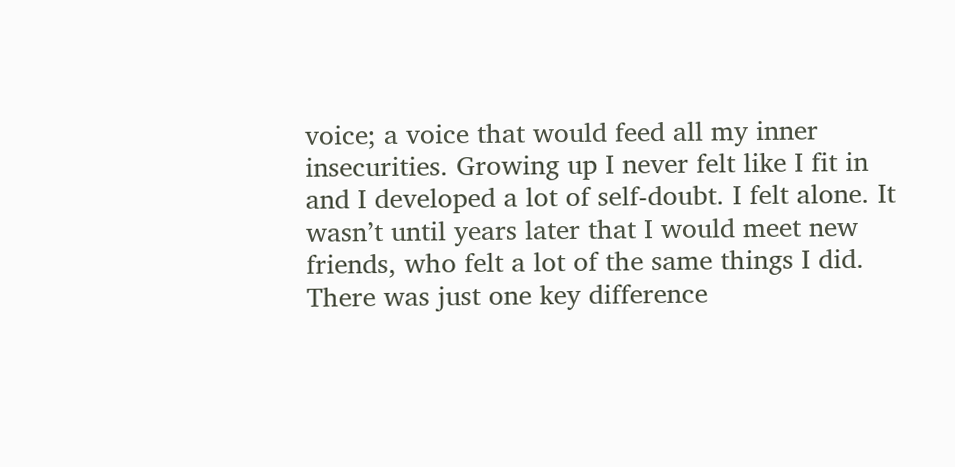voice; a voice that would feed all my inner insecurities. Growing up I never felt like I fit in and I developed a lot of self-doubt. I felt alone. It wasn’t until years later that I would meet new friends, who felt a lot of the same things I did. There was just one key difference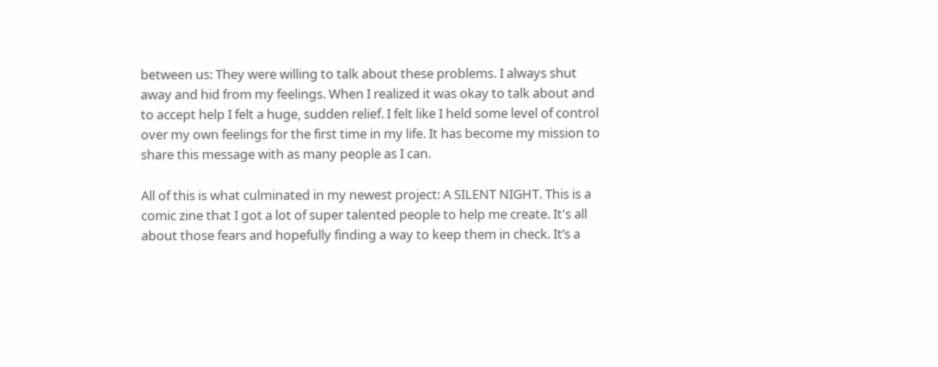between us: They were willing to talk about these problems. I always shut away and hid from my feelings. When I realized it was okay to talk about and to accept help I felt a huge, sudden relief. I felt like I held some level of control over my own feelings for the first time in my life. It has become my mission to share this message with as many people as I can.

All of this is what culminated in my newest project: A SILENT NIGHT. This is a comic zine that I got a lot of super talented people to help me create. It's all about those fears and hopefully finding a way to keep them in check. It’s a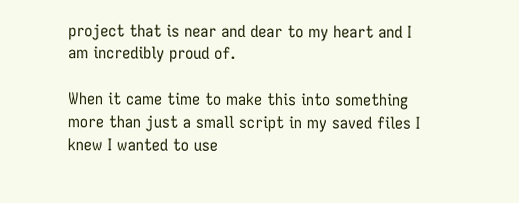project that is near and dear to my heart and I am incredibly proud of.

When it came time to make this into something more than just a small script in my saved files I knew I wanted to use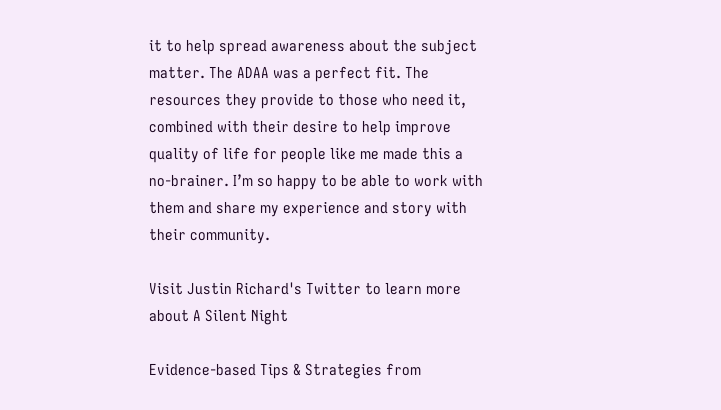it to help spread awareness about the subject matter. The ADAA was a perfect fit. The resources they provide to those who need it, combined with their desire to help improve quality of life for people like me made this a no-brainer. I’m so happy to be able to work with them and share my experience and story with their community.

Visit Justin Richard's Twitter to learn more about A Silent Night

Evidence-based Tips & Strategies from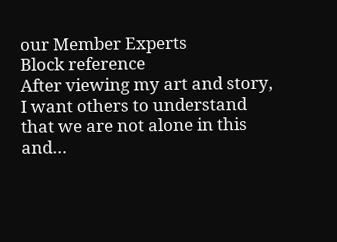our Member Experts
Block reference
After viewing my art and story, I want others to understand that we are not alone in this and…